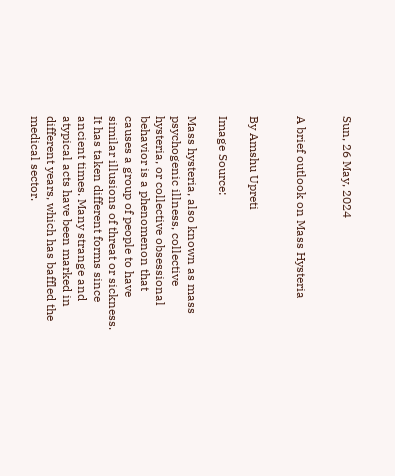Sun, 26 May, 2024


A brief outlook on Mass Hysteria


By Amshu Upreti

Image Source:

Mass hysteria, also known as mass psychogenic illness, collective hysteria, or collective obsessional behavior is a phenomenon that causes a group of people to have similar illusions of threat or sickness. It has taken different forms since ancient times. Many strange and atypical acts have been marked in different years, which has baffled the medical sector.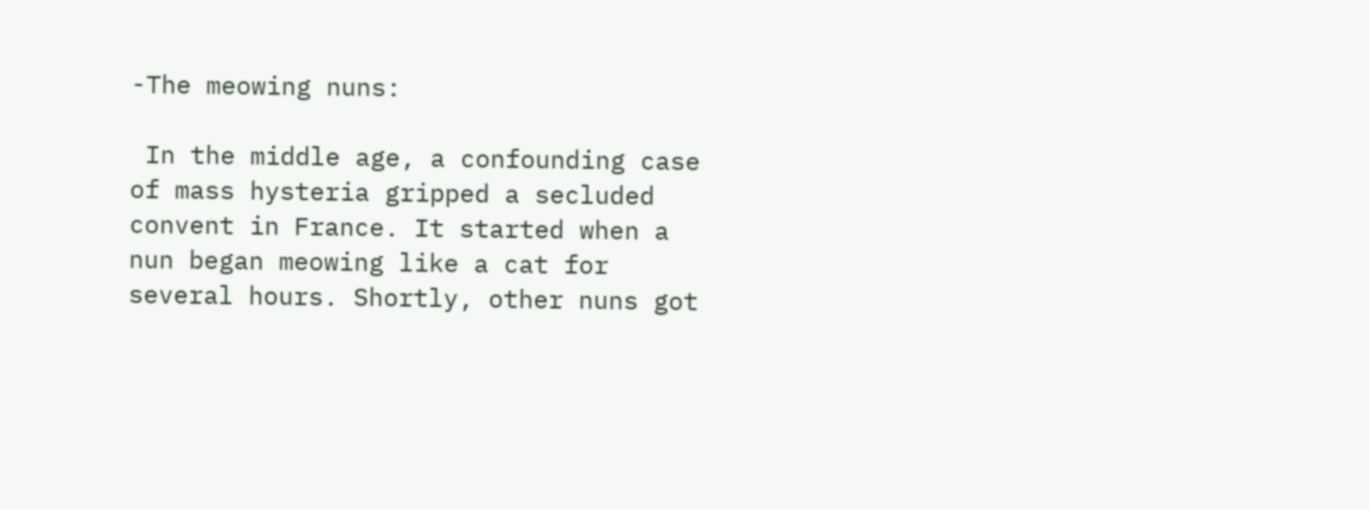-The meowing nuns:

 In the middle age, a confounding case of mass hysteria gripped a secluded convent in France. It started when a nun began meowing like a cat for several hours. Shortly, other nuns got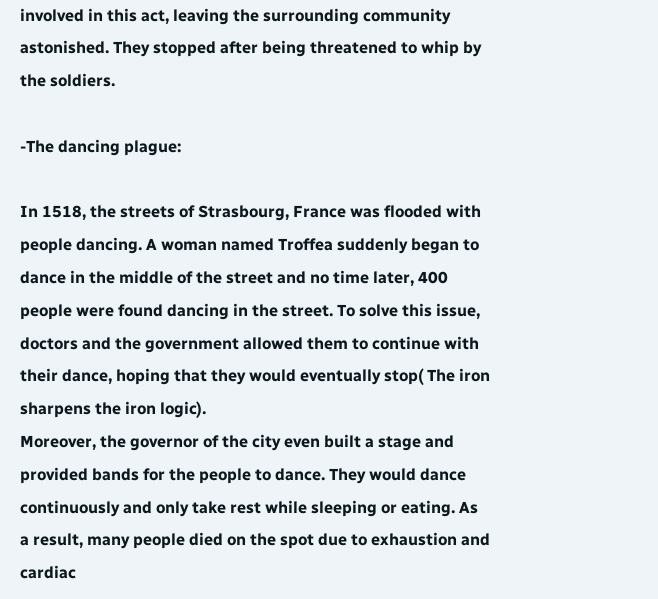involved in this act, leaving the surrounding community astonished. They stopped after being threatened to whip by the soldiers.

-The dancing plague:

In 1518, the streets of Strasbourg, France was flooded with people dancing. A woman named Troffea suddenly began to dance in the middle of the street and no time later, 400 people were found dancing in the street. To solve this issue, doctors and the government allowed them to continue with their dance, hoping that they would eventually stop( The iron sharpens the iron logic).
Moreover, the governor of the city even built a stage and provided bands for the people to dance. They would dance continuously and only take rest while sleeping or eating. As a result, many people died on the spot due to exhaustion and cardiac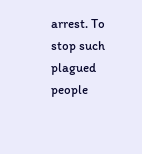arrest. To stop such plagued people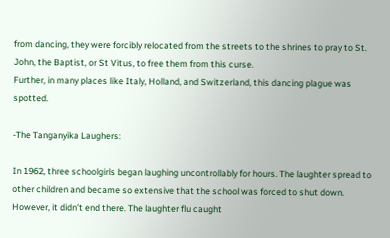from dancing, they were forcibly relocated from the streets to the shrines to pray to St. John, the Baptist, or St Vitus, to free them from this curse.
Further, in many places like Italy, Holland, and Switzerland, this dancing plague was spotted.

-The Tanganyika Laughers:

In 1962, three schoolgirls began laughing uncontrollably for hours. The laughter spread to other children and became so extensive that the school was forced to shut down. However, it didn’t end there. The laughter flu caught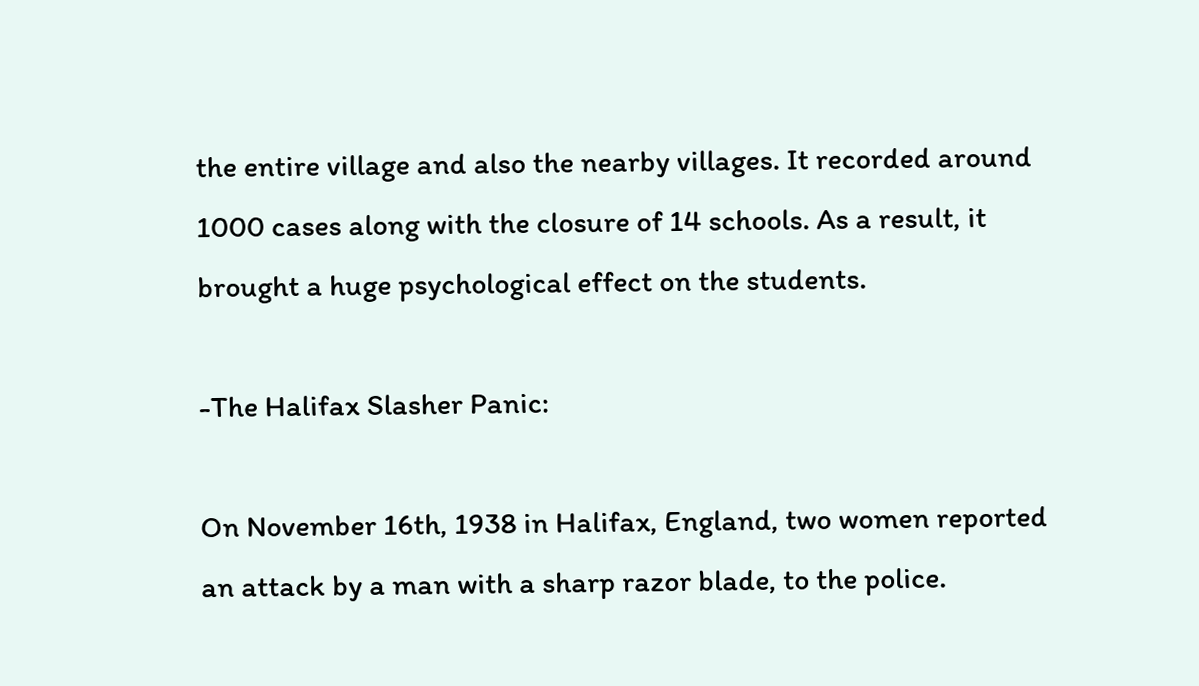the entire village and also the nearby villages. It recorded around 1000 cases along with the closure of 14 schools. As a result, it brought a huge psychological effect on the students.

-The Halifax Slasher Panic:

On November 16th, 1938 in Halifax, England, two women reported an attack by a man with a sharp razor blade, to the police.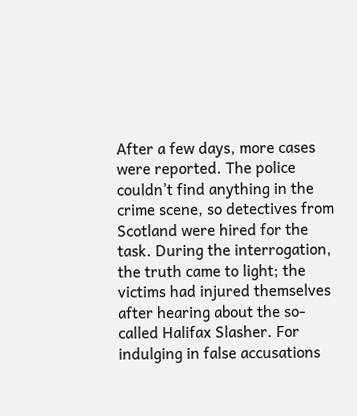After a few days, more cases were reported. The police couldn’t find anything in the crime scene, so detectives from Scotland were hired for the task. During the interrogation, the truth came to light; the victims had injured themselves after hearing about the so-called Halifax Slasher. For indulging in false accusations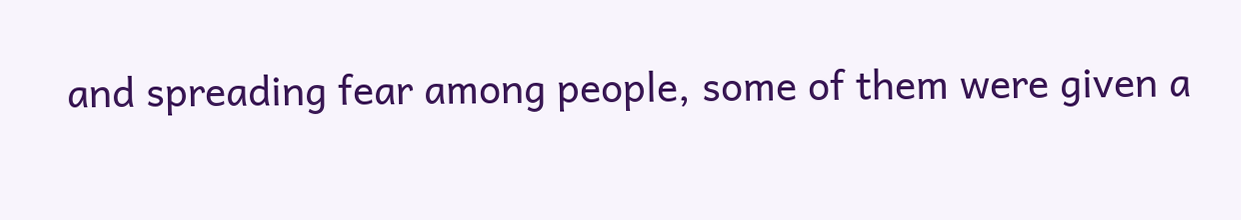and spreading fear among people, some of them were given a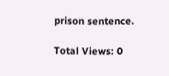prison sentence.

Total Views: 0